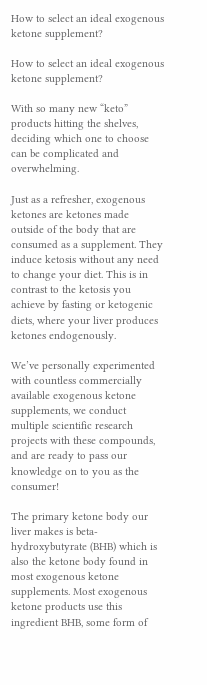How to select an ideal exogenous ketone supplement?

How to select an ideal exogenous ketone supplement?

With so many new “keto” products hitting the shelves, deciding which one to choose can be complicated and overwhelming.

Just as a refresher, exogenous ketones are ketones made outside of the body that are consumed as a supplement. They induce ketosis without any need to change your diet. This is in contrast to the ketosis you achieve by fasting or ketogenic diets, where your liver produces ketones endogenously.

We’ve personally experimented with countless commercially available exogenous ketone supplements, we conduct multiple scientific research projects with these compounds, and are ready to pass our knowledge on to you as the consumer!

The primary ketone body our liver makes is beta-hydroxybutyrate (BHB) which is also the ketone body found in most exogenous ketone supplements. Most exogenous ketone products use this ingredient BHB, some form of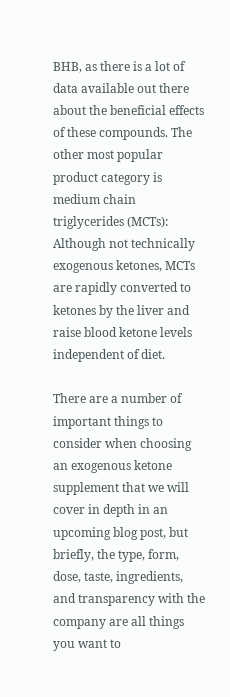BHB, as there is a lot of data available out there about the beneficial effects of these compounds. The other most popular product category is medium chain triglycerides (MCTs): Although not technically exogenous ketones, MCTs are rapidly converted to ketones by the liver and raise blood ketone levels independent of diet.

There are a number of important things to consider when choosing an exogenous ketone supplement that we will cover in depth in an upcoming blog post, but briefly, the type, form, dose, taste, ingredients, and transparency with the company are all things you want to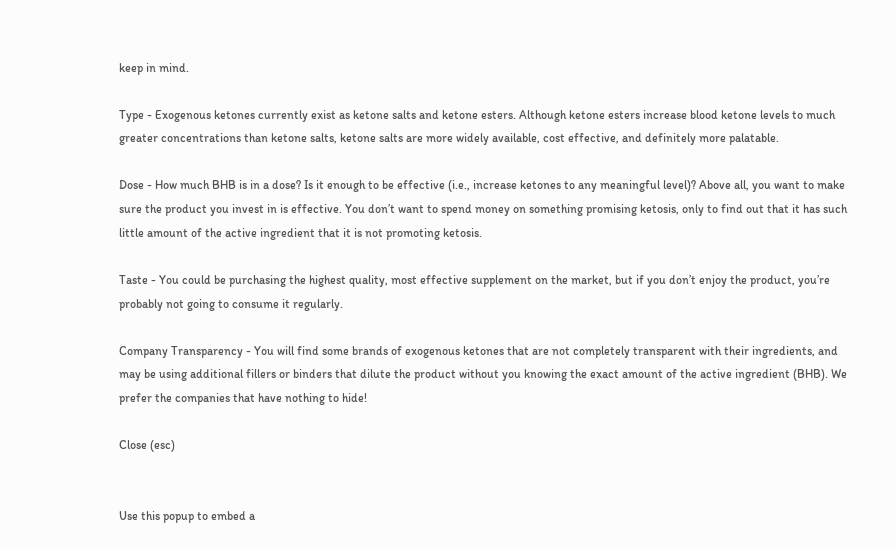keep in mind.

Type - Exogenous ketones currently exist as ketone salts and ketone esters. Although ketone esters increase blood ketone levels to much greater concentrations than ketone salts, ketone salts are more widely available, cost effective, and definitely more palatable.

Dose - How much BHB is in a dose? Is it enough to be effective (i.e., increase ketones to any meaningful level)? Above all, you want to make sure the product you invest in is effective. You don’t want to spend money on something promising ketosis, only to find out that it has such little amount of the active ingredient that it is not promoting ketosis.

Taste - You could be purchasing the highest quality, most effective supplement on the market, but if you don’t enjoy the product, you’re probably not going to consume it regularly.

Company Transparency - You will find some brands of exogenous ketones that are not completely transparent with their ingredients, and may be using additional fillers or binders that dilute the product without you knowing the exact amount of the active ingredient (BHB). We prefer the companies that have nothing to hide!

Close (esc)


Use this popup to embed a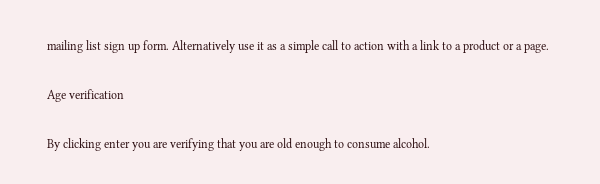mailing list sign up form. Alternatively use it as a simple call to action with a link to a product or a page.

Age verification

By clicking enter you are verifying that you are old enough to consume alcohol.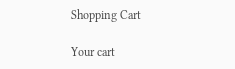Shopping Cart

Your cart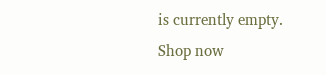is currently empty.
Shop now